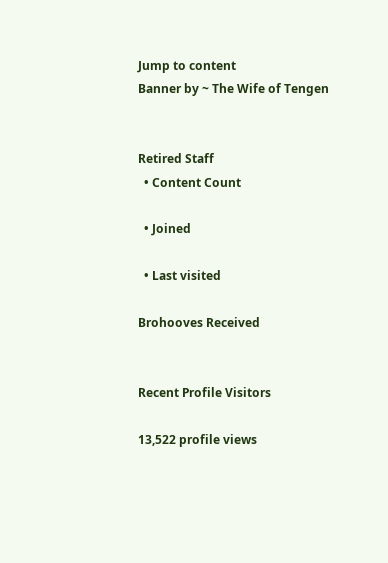Jump to content
Banner by ~ The Wife of Tengen


Retired Staff
  • Content Count

  • Joined

  • Last visited

Brohooves Received


Recent Profile Visitors

13,522 profile views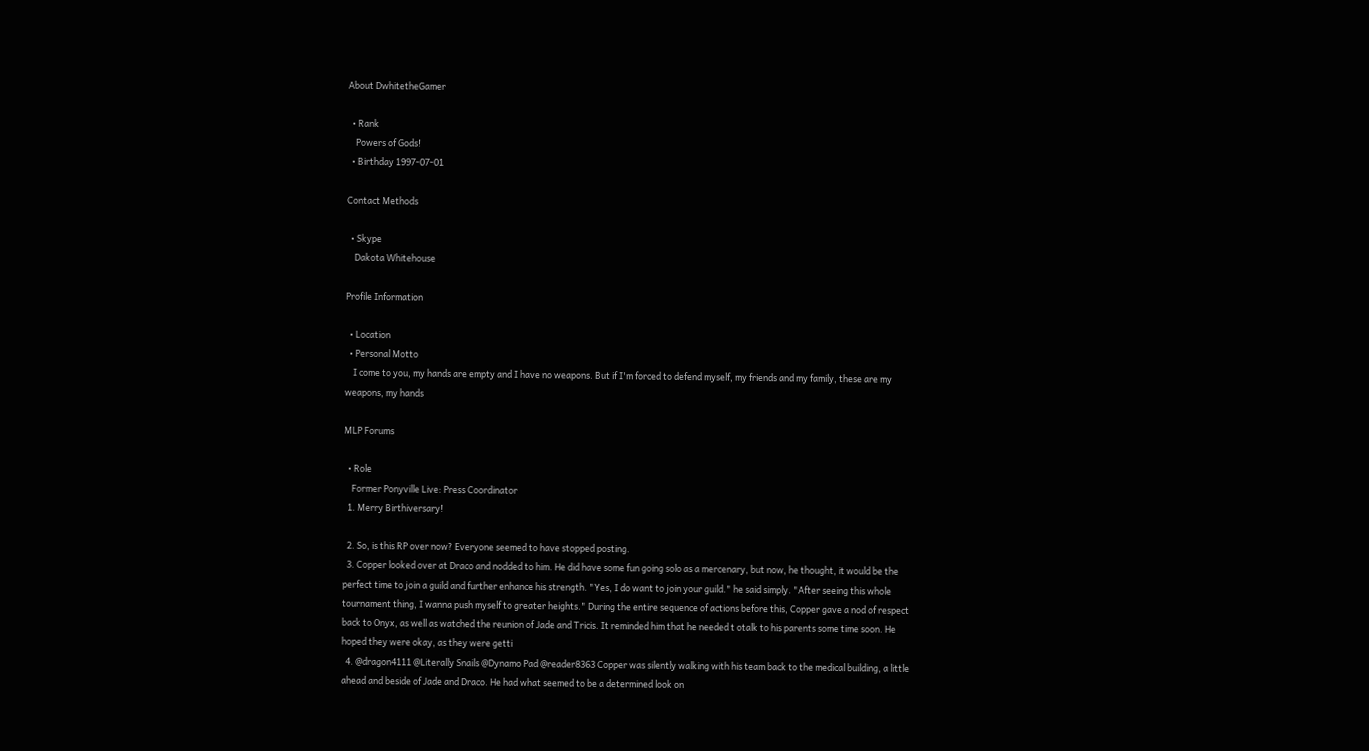About DwhitetheGamer

  • Rank
    Powers of Gods!
  • Birthday 1997-07-01

Contact Methods

  • Skype
    Dakota Whitehouse

Profile Information

  • Location
  • Personal Motto
    I come to you, my hands are empty and I have no weapons. But if I'm forced to defend myself, my friends and my family, these are my weapons, my hands

MLP Forums

  • Role
    Former Ponyville Live: Press Coordinator
  1. Merry Birthiversary!

  2. So, is this RP over now? Everyone seemed to have stopped posting.
  3. Copper looked over at Draco and nodded to him. He did have some fun going solo as a mercenary, but now, he thought, it would be the perfect time to join a guild and further enhance his strength. "Yes, I do want to join your guild." he said simply. "After seeing this whole tournament thing, I wanna push myself to greater heights." During the entire sequence of actions before this, Copper gave a nod of respect back to Onyx, as well as watched the reunion of Jade and Tricis. It reminded him that he needed t otalk to his parents some time soon. He hoped they were okay, as they were getti
  4. @dragon4111 @Literally Snails @Dynamo Pad @reader8363 Copper was silently walking with his team back to the medical building, a little ahead and beside of Jade and Draco. He had what seemed to be a determined look on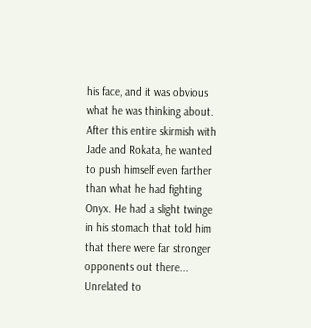his face, and it was obvious what he was thinking about. After this entire skirmish with Jade and Rokata, he wanted to push himself even farther than what he had fighting Onyx. He had a slight twinge in his stomach that told him that there were far stronger opponents out there... Unrelated to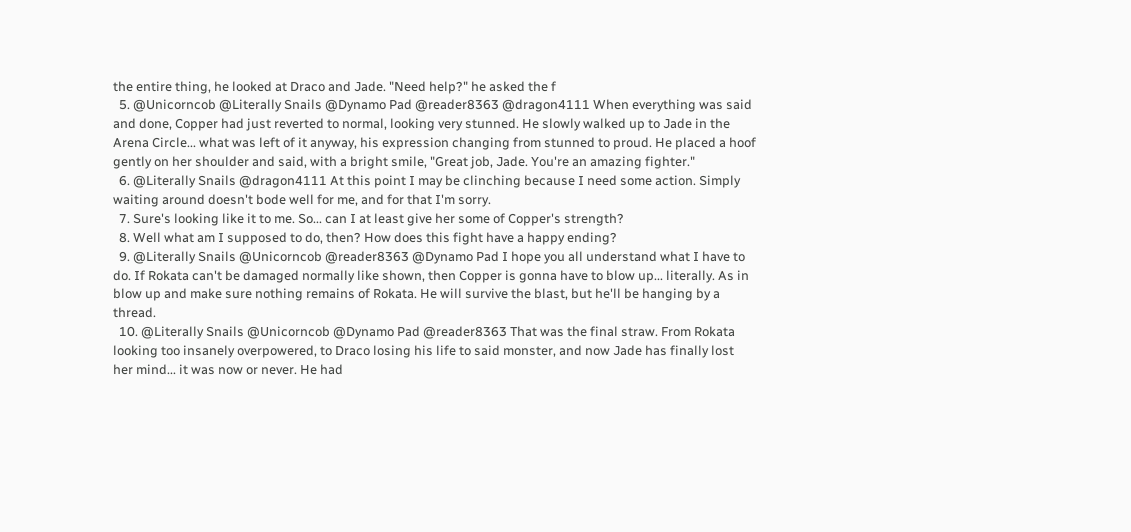the entire thing, he looked at Draco and Jade. "Need help?" he asked the f
  5. @Unicorncob @Literally Snails @Dynamo Pad @reader8363 @dragon4111 When everything was said and done, Copper had just reverted to normal, looking very stunned. He slowly walked up to Jade in the Arena Circle... what was left of it anyway, his expression changing from stunned to proud. He placed a hoof gently on her shoulder and said, with a bright smile, "Great job, Jade. You're an amazing fighter."
  6. @Literally Snails @dragon4111 At this point I may be clinching because I need some action. Simply waiting around doesn't bode well for me, and for that I'm sorry.
  7. Sure's looking like it to me. So... can I at least give her some of Copper's strength?
  8. Well what am I supposed to do, then? How does this fight have a happy ending?
  9. @Literally Snails @Unicorncob @reader8363 @Dynamo Pad I hope you all understand what I have to do. If Rokata can't be damaged normally like shown, then Copper is gonna have to blow up... literally. As in blow up and make sure nothing remains of Rokata. He will survive the blast, but he'll be hanging by a thread.
  10. @Literally Snails @Unicorncob @Dynamo Pad @reader8363 That was the final straw. From Rokata looking too insanely overpowered, to Draco losing his life to said monster, and now Jade has finally lost her mind... it was now or never. He had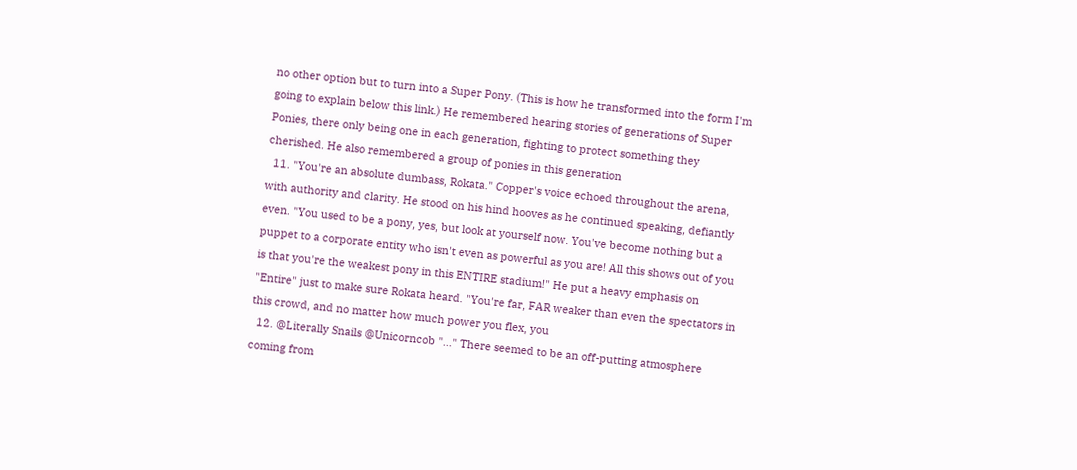no other option but to turn into a Super Pony. (This is how he transformed into the form I'm going to explain below this link.) He remembered hearing stories of generations of Super Ponies, there only being one in each generation, fighting to protect something they cherished. He also remembered a group of ponies in this generation
  11. "You're an absolute dumbass, Rokata." Copper's voice echoed throughout the arena, with authority and clarity. He stood on his hind hooves as he continued speaking, defiantly even. "You used to be a pony, yes, but look at yourself now. You've become nothing but a puppet to a corporate entity who isn't even as powerful as you are! All this shows out of you is that you're the weakest pony in this ENTIRE stadium!" He put a heavy emphasis on "Entire" just to make sure Rokata heard. "You're far, FAR weaker than even the spectators in this crowd, and no matter how much power you flex, you
  12. @Literally Snails @Unicorncob "..." There seemed to be an off-putting atmosphere coming from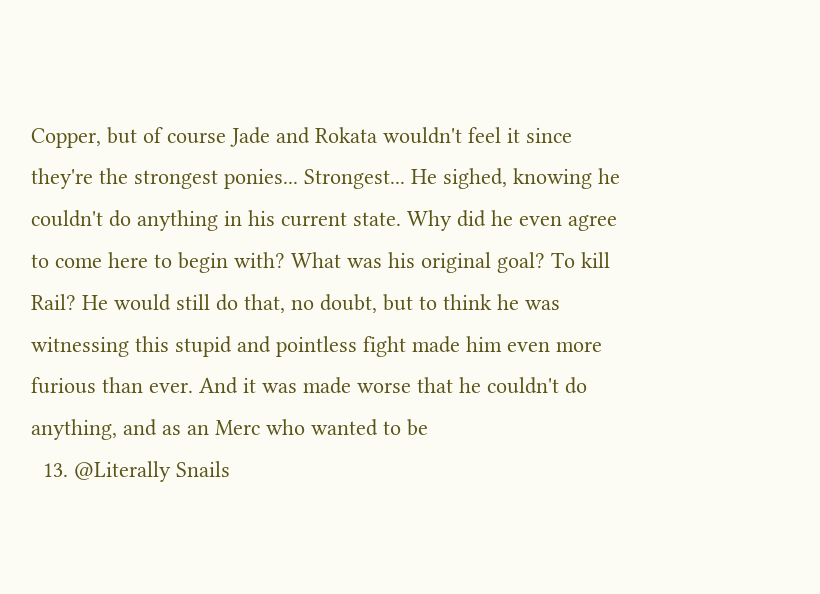Copper, but of course Jade and Rokata wouldn't feel it since they're the strongest ponies... Strongest... He sighed, knowing he couldn't do anything in his current state. Why did he even agree to come here to begin with? What was his original goal? To kill Rail? He would still do that, no doubt, but to think he was witnessing this stupid and pointless fight made him even more furious than ever. And it was made worse that he couldn't do anything, and as an Merc who wanted to be
  13. @Literally Snails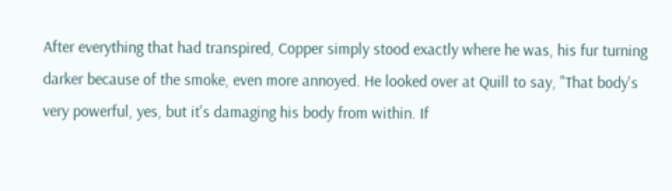After everything that had transpired, Copper simply stood exactly where he was, his fur turning darker because of the smoke, even more annoyed. He looked over at Quill to say, "That body's very powerful, yes, but it's damaging his body from within. If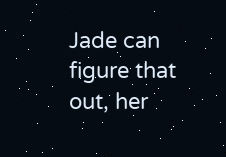Jade can figure that out, her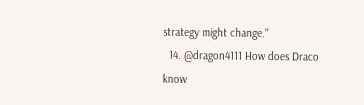strategy might change."
  14. @dragon4111 How does Draco know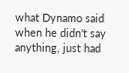what Dynamo said when he didn't say anything, just had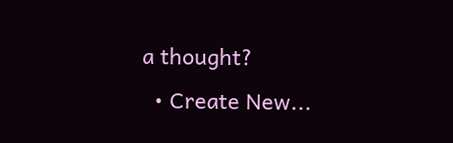a thought?
  • Create New...